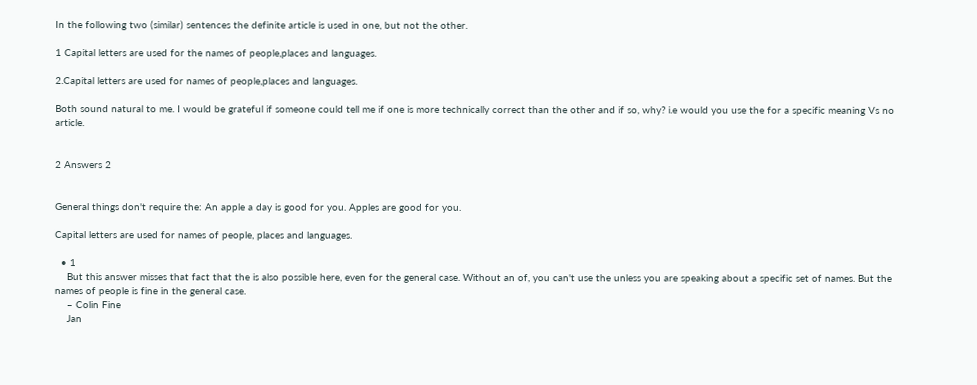In the following two (similar) sentences the definite article is used in one, but not the other.

1 Capital letters are used for the names of people,places and languages.

2.Capital letters are used for names of people,places and languages.

Both sound natural to me. I would be grateful if someone could tell me if one is more technically correct than the other and if so, why? i.e would you use the for a specific meaning Vs no article.


2 Answers 2


General things don't require the: An apple a day is good for you. Apples are good for you.

Capital letters are used for names of people, places and languages.

  • 1
    But this answer misses that fact that the is also possible here, even for the general case. Without an of, you can't use the unless you are speaking about a specific set of names. But the names of people is fine in the general case.
    – Colin Fine
    Jan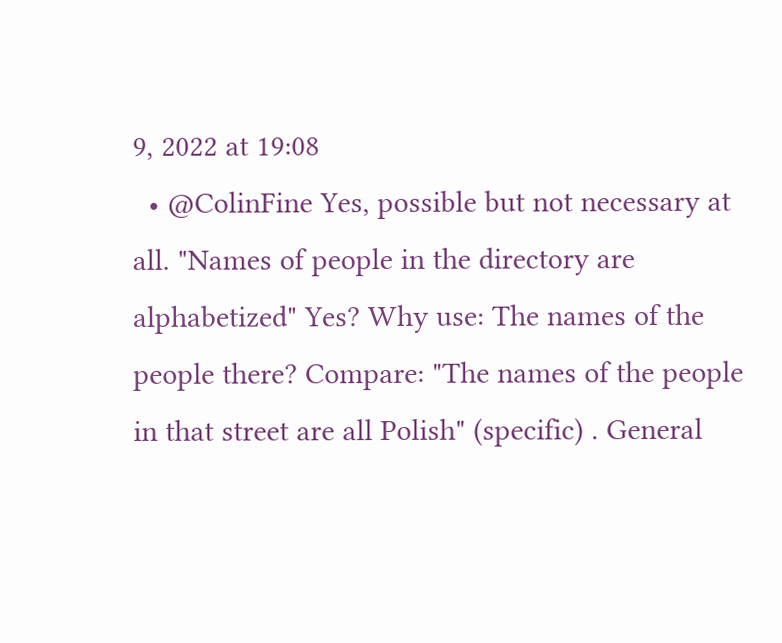9, 2022 at 19:08
  • @ColinFine Yes, possible but not necessary at all. "Names of people in the directory are alphabetized" Yes? Why use: The names of the people there? Compare: "The names of the people in that street are all Polish" (specific) . General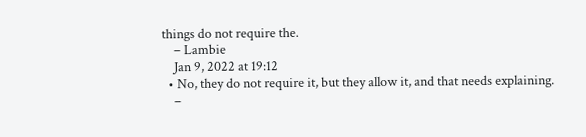things do not require the.
    – Lambie
    Jan 9, 2022 at 19:12
  • No, they do not require it, but they allow it, and that needs explaining.
    –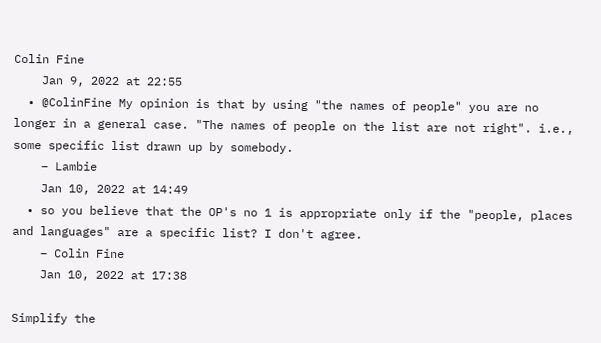Colin Fine
    Jan 9, 2022 at 22:55
  • @ColinFine My opinion is that by using "the names of people" you are no longer in a general case. "The names of people on the list are not right". i.e., some specific list drawn up by somebody.
    – Lambie
    Jan 10, 2022 at 14:49
  • so you believe that the OP's no 1 is appropriate only if the "people, places and languages" are a specific list? I don't agree.
    – Colin Fine
    Jan 10, 2022 at 17:38

Simplify the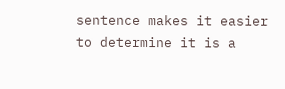sentence makes it easier to determine it is a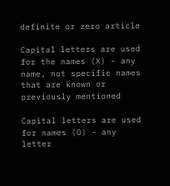definite or zero article

Capital letters are used for the names (X) - any name, not specific names that are known or previously mentioned

Capital letters are used for names (O) - any letter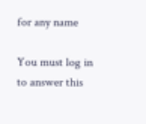for any name

You must log in to answer this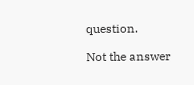question.

Not the answer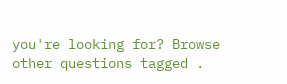you're looking for? Browse other questions tagged .